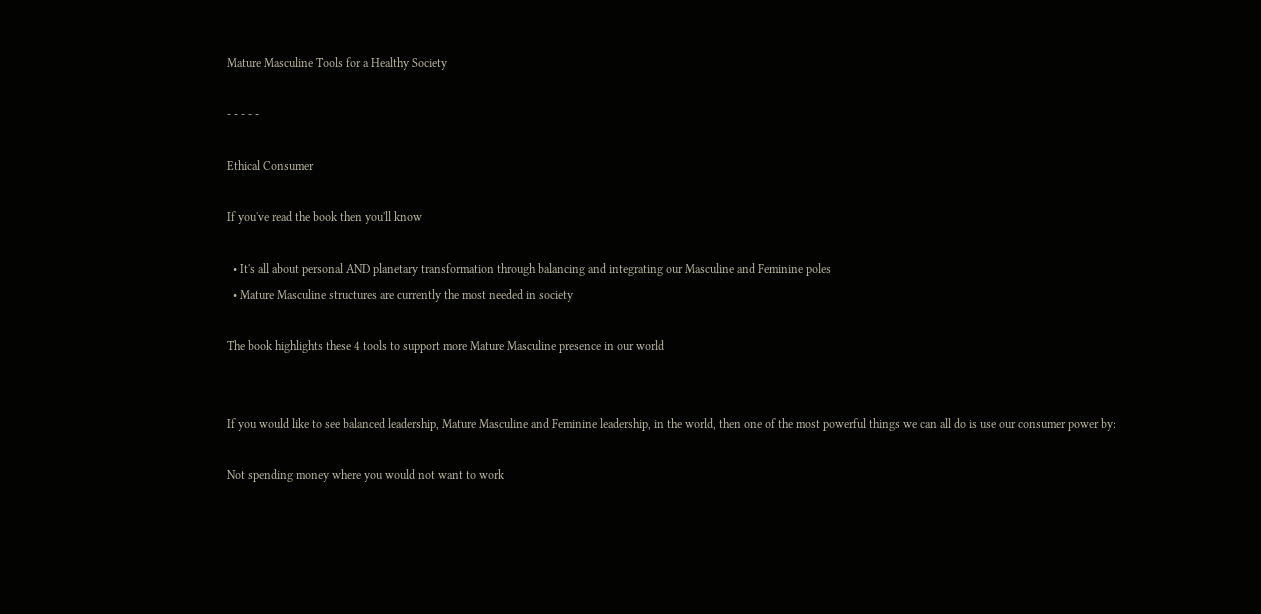Mature Masculine Tools for a Healthy Society

- - - - -

Ethical Consumer

If you've read the book then you'll know

  • It's all about personal AND planetary transformation through balancing and integrating our Masculine and Feminine poles
  • Mature Masculine structures are currently the most needed in society

The book highlights these 4 tools to support more Mature Masculine presence in our world


If you would like to see balanced leadership, Mature Masculine and Feminine leadership, in the world, then one of the most powerful things we can all do is use our consumer power by:

Not spending money where you would not want to work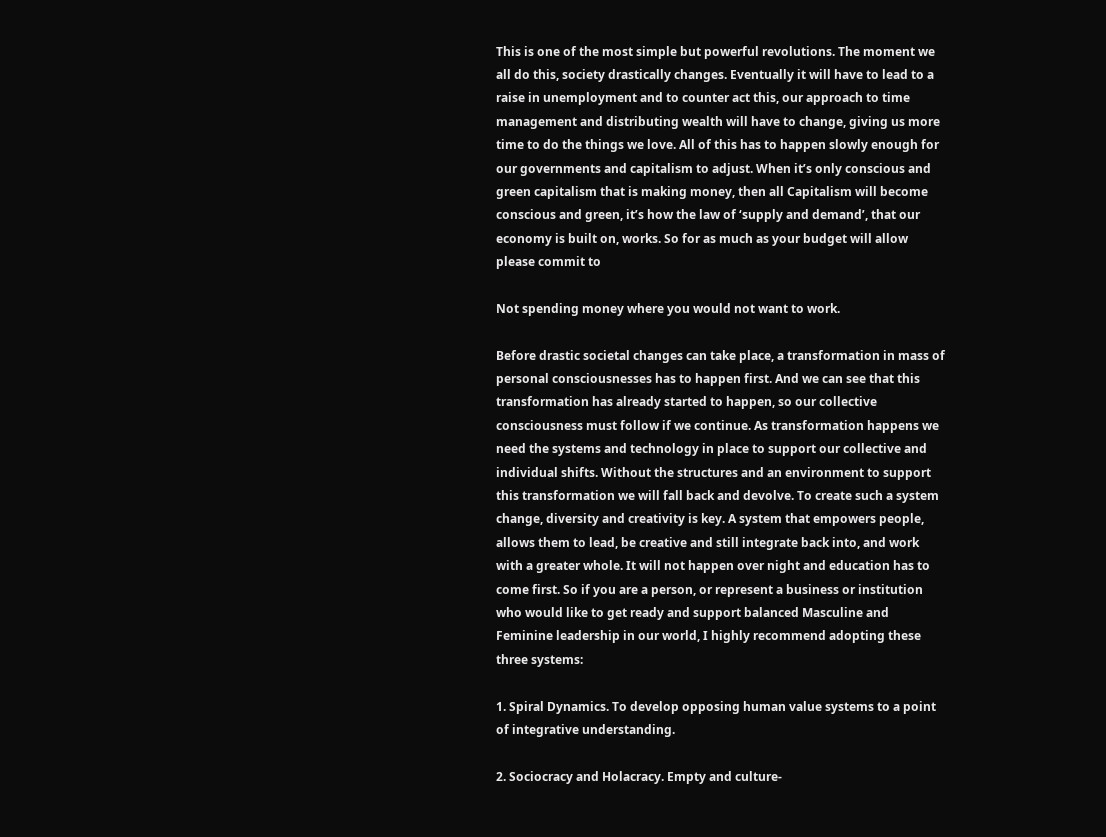This is one of the most simple but powerful revolutions. The moment we all do this, society drastically changes. Eventually it will have to lead to a raise in unemployment and to counter act this, our approach to time management and distributing wealth will have to change, giving us more time to do the things we love. All of this has to happen slowly enough for our governments and capitalism to adjust. When it’s only conscious and green capitalism that is making money, then all Capitalism will become conscious and green, it’s how the law of ‘supply and demand’, that our economy is built on, works. So for as much as your budget will allow please commit to

Not spending money where you would not want to work.

Before drastic societal changes can take place, a transformation in mass of personal consciousnesses has to happen first. And we can see that this transformation has already started to happen, so our collective consciousness must follow if we continue. As transformation happens we need the systems and technology in place to support our collective and individual shifts. Without the structures and an environment to support this transformation we will fall back and devolve. To create such a system change, diversity and creativity is key. A system that empowers people, allows them to lead, be creative and still integrate back into, and work with a greater whole. It will not happen over night and education has to come first. So if you are a person, or represent a business or institution who would like to get ready and support balanced Masculine and Feminine leadership in our world, I highly recommend adopting these three systems:

1. Spiral Dynamics. To develop opposing human value systems to a point of integrative understanding.

2. Sociocracy and Holacracy. Empty and culture-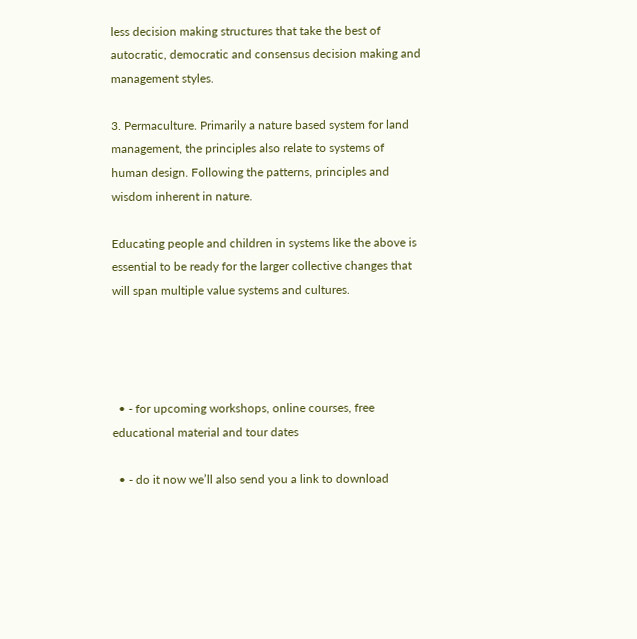less decision making structures that take the best of autocratic, democratic and consensus decision making and management styles.

3. Permaculture. Primarily a nature based system for land management, the principles also relate to systems of human design. Following the patterns, principles and wisdom inherent in nature.

Educating people and children in systems like the above is essential to be ready for the larger collective changes that will span multiple value systems and cultures.




  • - for upcoming workshops, online courses, free educational material and tour dates

  • - do it now we’ll also send you a link to download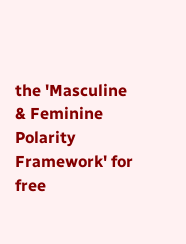the 'Masculine & Feminine Polarity Framework' for free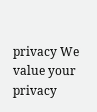privacy We value your privacy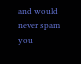and would never spam you